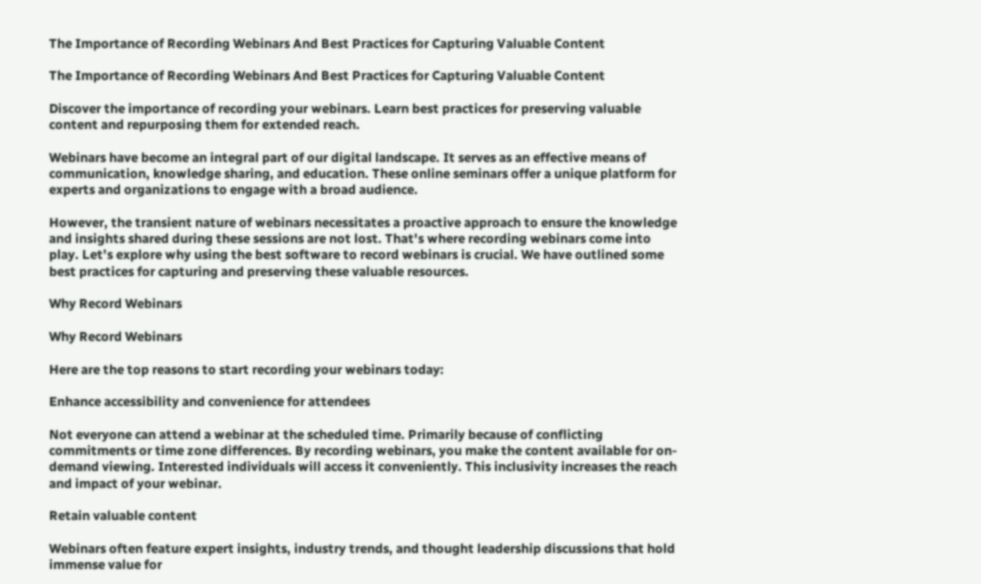The Importance of Recording Webinars And Best Practices for Capturing Valuable Content

The Importance of Recording Webinars And Best Practices for Capturing Valuable Content

Discover the importance of recording your webinars. Learn best practices for preserving valuable content and repurposing them for extended reach.

Webinars have become an integral part of our digital landscape. It serves as an effective means of communication, knowledge sharing, and education. These online seminars offer a unique platform for experts and organizations to engage with a broad audience.

However, the transient nature of webinars necessitates a proactive approach to ensure the knowledge and insights shared during these sessions are not lost. That's where recording webinars come into play. Let’s explore why using the best software to record webinars is crucial. We have outlined some best practices for capturing and preserving these valuable resources.

Why Record Webinars

Why Record Webinars

Here are the top reasons to start recording your webinars today:

Enhance accessibility and convenience for attendees

Not everyone can attend a webinar at the scheduled time. Primarily because of conflicting commitments or time zone differences. By recording webinars, you make the content available for on-demand viewing. Interested individuals will access it conveniently. This inclusivity increases the reach and impact of your webinar.

Retain valuable content

Webinars often feature expert insights, industry trends, and thought leadership discussions that hold immense value for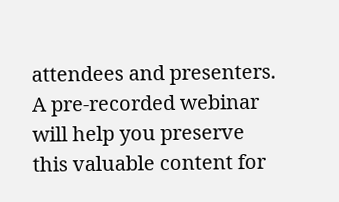attendees and presenters. A pre-recorded webinar will help you preserve this valuable content for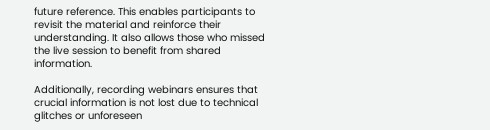future reference. This enables participants to revisit the material and reinforce their understanding. It also allows those who missed the live session to benefit from shared information.

Additionally, recording webinars ensures that crucial information is not lost due to technical glitches or unforeseen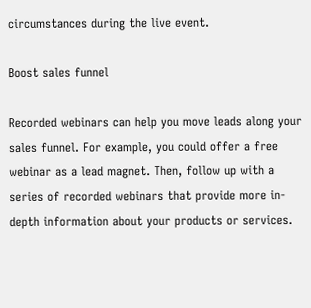circumstances during the live event.

Boost sales funnel

Recorded webinars can help you move leads along your sales funnel. For example, you could offer a free webinar as a lead magnet. Then, follow up with a series of recorded webinars that provide more in-depth information about your products or services.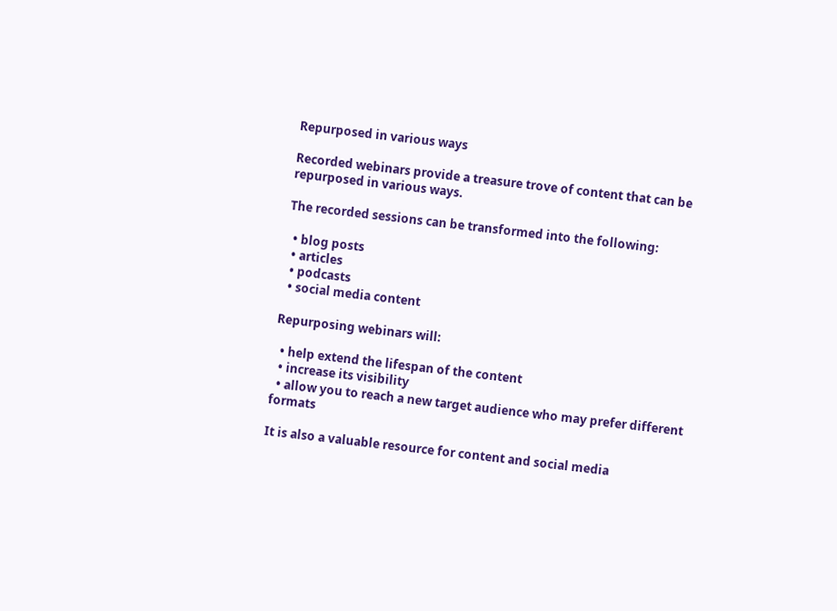Repurposed in various ways

Recorded webinars provide a treasure trove of content that can be repurposed in various ways.

The recorded sessions can be transformed into the following:

  • blog posts
  • articles
  • podcasts
  • social media content

Repurposing webinars will:

  • help extend the lifespan of the content
  • increase its visibility
  • allow you to reach a new target audience who may prefer different formats

It is also a valuable resource for content and social media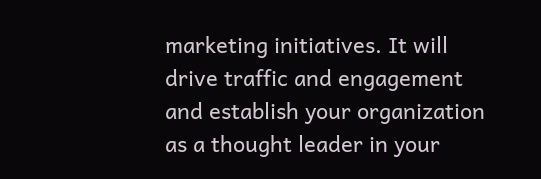marketing initiatives. It will drive traffic and engagement and establish your organization as a thought leader in your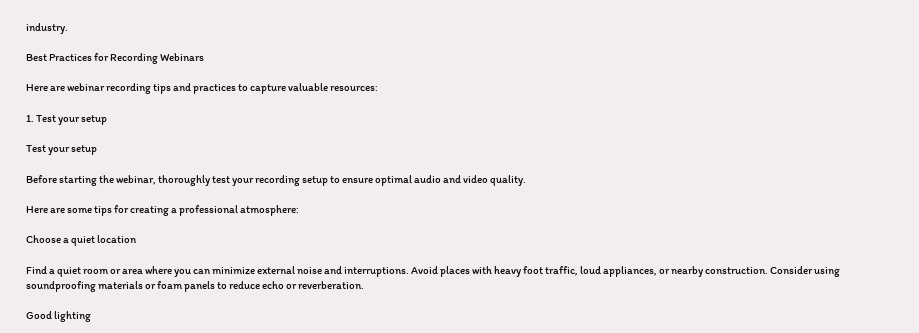industry.

Best Practices for Recording Webinars

Here are webinar recording tips and practices to capture valuable resources:

1. Test your setup

Test your setup

Before starting the webinar, thoroughly test your recording setup to ensure optimal audio and video quality.

Here are some tips for creating a professional atmosphere:

Choose a quiet location

Find a quiet room or area where you can minimize external noise and interruptions. Avoid places with heavy foot traffic, loud appliances, or nearby construction. Consider using soundproofing materials or foam panels to reduce echo or reverberation.

Good lighting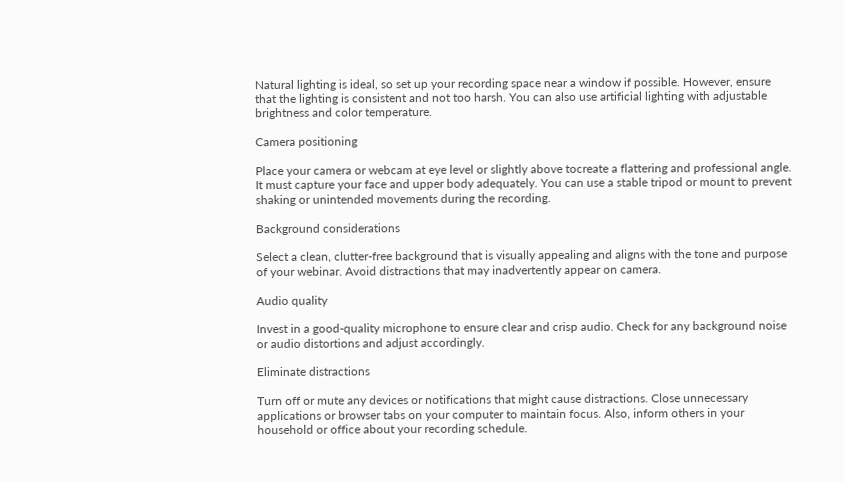Natural lighting is ideal, so set up your recording space near a window if possible. However, ensure that the lighting is consistent and not too harsh. You can also use artificial lighting with adjustable brightness and color temperature.

Camera positioning

Place your camera or webcam at eye level or slightly above tocreate a flattering and professional angle. It must capture your face and upper body adequately. You can use a stable tripod or mount to prevent shaking or unintended movements during the recording.

Background considerations

Select a clean, clutter-free background that is visually appealing and aligns with the tone and purpose of your webinar. Avoid distractions that may inadvertently appear on camera.

Audio quality

Invest in a good-quality microphone to ensure clear and crisp audio. Check for any background noise or audio distortions and adjust accordingly.

Eliminate distractions

Turn off or mute any devices or notifications that might cause distractions. Close unnecessary applications or browser tabs on your computer to maintain focus. Also, inform others in your household or office about your recording schedule.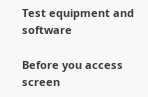Test equipment and software

Before you access screen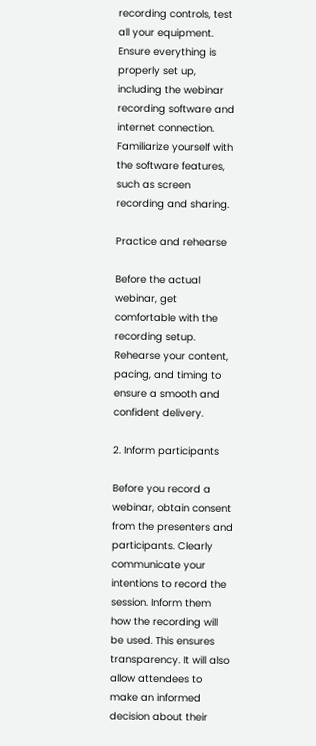recording controls, test all your equipment. Ensure everything is properly set up, including the webinar recording software and internet connection. Familiarize yourself with the software features, such as screen recording and sharing.

Practice and rehearse

Before the actual webinar, get comfortable with the recording setup. Rehearse your content, pacing, and timing to ensure a smooth and confident delivery.

2. Inform participants

Before you record a webinar, obtain consent from the presenters and participants. Clearly communicate your intentions to record the session. Inform them how the recording will be used. This ensures transparency. It will also allow attendees to make an informed decision about their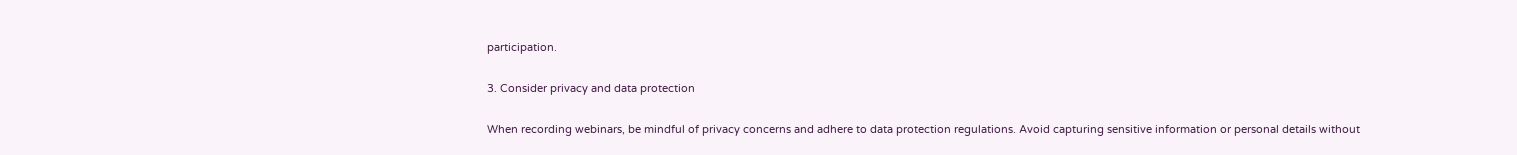participation.

3. Consider privacy and data protection

When recording webinars, be mindful of privacy concerns and adhere to data protection regulations. Avoid capturing sensitive information or personal details without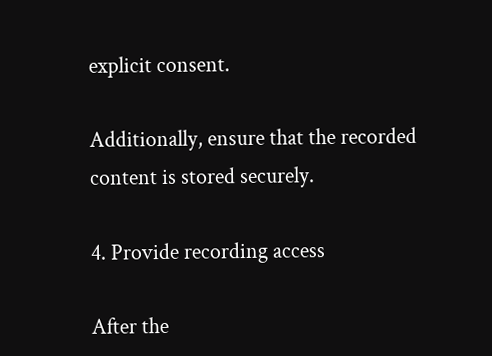explicit consent.

Additionally, ensure that the recorded content is stored securely.

4. Provide recording access

After the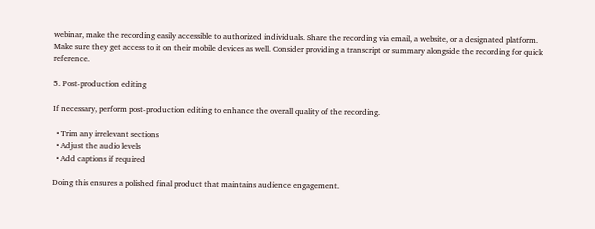webinar, make the recording easily accessible to authorized individuals. Share the recording via email, a website, or a designated platform. Make sure they get access to it on their mobile devices as well. Consider providing a transcript or summary alongside the recording for quick reference.

5. Post-production editing

If necessary, perform post-production editing to enhance the overall quality of the recording.

  • Trim any irrelevant sections
  • Adjust the audio levels
  • Add captions if required

Doing this ensures a polished final product that maintains audience engagement.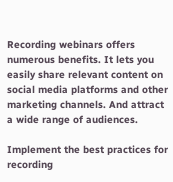Recording webinars offers numerous benefits. It lets you easily share relevant content on social media platforms and other marketing channels. And attract a wide range of audiences.

Implement the best practices for recording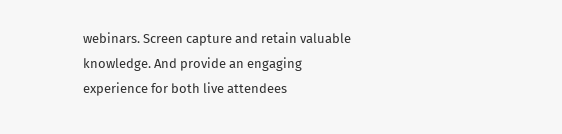webinars. Screen capture and retain valuable knowledge. And provide an engaging experience for both live attendees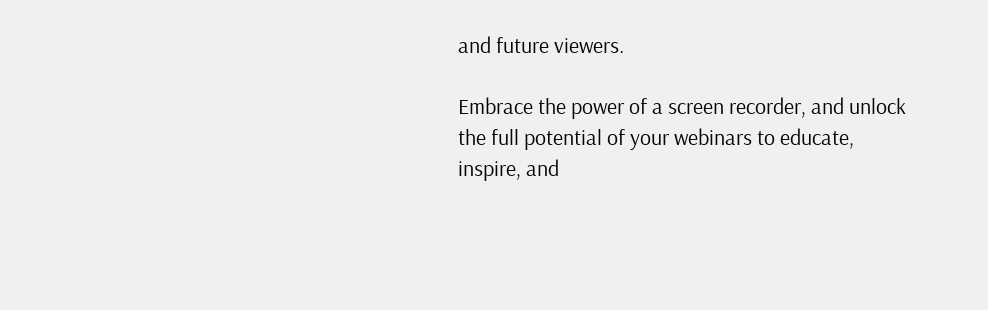and future viewers.

Embrace the power of a screen recorder, and unlock the full potential of your webinars to educate, inspire, and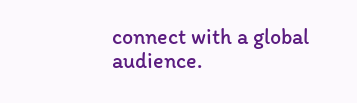connect with a global audience.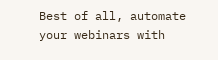Best of all, automate your webinars with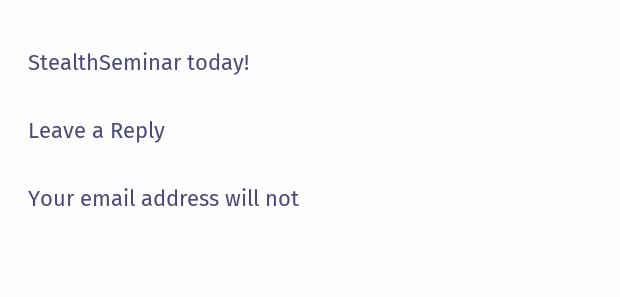StealthSeminar today!

Leave a Reply

Your email address will not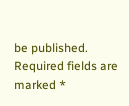be published. Required fields are marked *